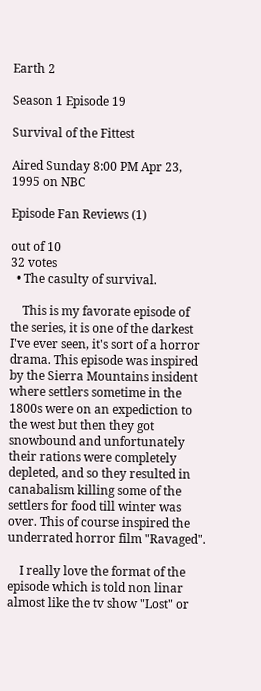Earth 2

Season 1 Episode 19

Survival of the Fittest

Aired Sunday 8:00 PM Apr 23, 1995 on NBC

Episode Fan Reviews (1)

out of 10
32 votes
  • The casulty of survival.

    This is my favorate episode of the series, it is one of the darkest I've ever seen, it's sort of a horror drama. This episode was inspired by the Sierra Mountains insident where settlers sometime in the 1800s were on an expediction to the west but then they got snowbound and unfortunately their rations were completely depleted, and so they resulted in canabalism killing some of the settlers for food till winter was over. This of course inspired the underrated horror film "Ravaged".

    I really love the format of the episode which is told non linar almost like the tv show "Lost" or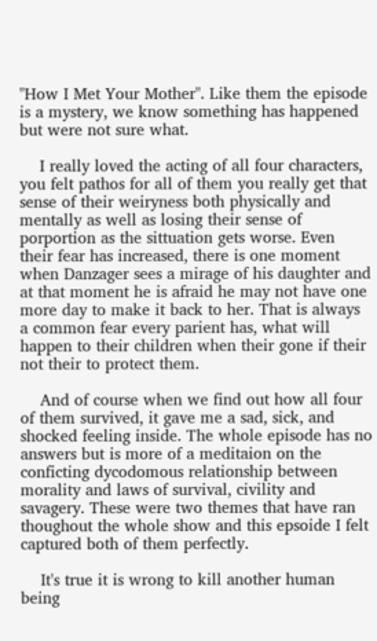"How I Met Your Mother". Like them the episode is a mystery, we know something has happened but were not sure what.

    I really loved the acting of all four characters, you felt pathos for all of them you really get that sense of their weiryness both physically and mentally as well as losing their sense of porportion as the sittuation gets worse. Even their fear has increased, there is one moment when Danzager sees a mirage of his daughter and at that moment he is afraid he may not have one more day to make it back to her. That is always a common fear every parient has, what will happen to their children when their gone if their not their to protect them.

    And of course when we find out how all four of them survived, it gave me a sad, sick, and shocked feeling inside. The whole episode has no answers but is more of a meditaion on the conficting dycodomous relationship between morality and laws of survival, civility and savagery. These were two themes that have ran thoughout the whole show and this epsoide I felt captured both of them perfectly.

    It's true it is wrong to kill another human being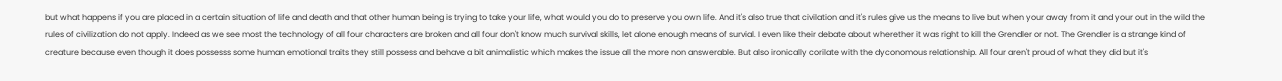but what happens if you are placed in a certain situation of life and death and that other human being is trying to take your life, what would you do to preserve you own life. And it's also true that civilation and it's rules give us the means to live but when your away from it and your out in the wild the rules of civilization do not apply. Indeed as we see most the technology of all four characters are broken and all four don't know much survival skills, let alone enough means of survial. I even like their debate about wherether it was right to kill the Grendler or not. The Grendler is a strange kind of creature because even though it does possesss some human emotional traits they still possess and behave a bit animalistic which makes the issue all the more non answerable. But also ironically corilate with the dyconomous relationship. All four aren't proud of what they did but it's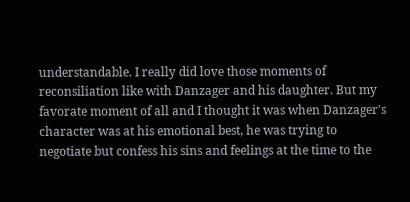understandable. I really did love those moments of reconsiliation like with Danzager and his daughter. But my favorate moment of all and I thought it was when Danzager's character was at his emotional best, he was trying to negotiate but confess his sins and feelings at the time to the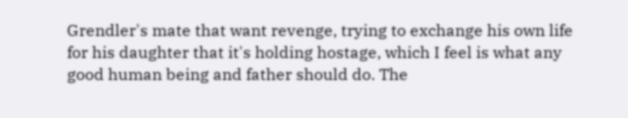Grendler's mate that want revenge, trying to exchange his own life for his daughter that it's holding hostage, which I feel is what any good human being and father should do. The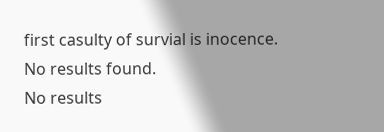first casulty of survial is inocence.
No results found.
No results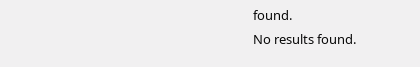found.
No results found.